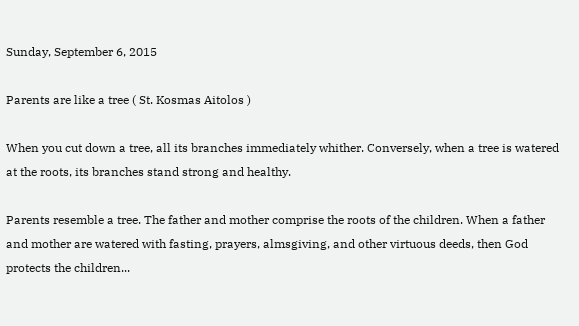Sunday, September 6, 2015

Parents are like a tree ( St. Kosmas Aitolos )

When you cut down a tree, all its branches immediately whither. Conversely, when a tree is watered at the roots, its branches stand strong and healthy.

Parents resemble a tree. The father and mother comprise the roots of the children. When a father and mother are watered with fasting, prayers, almsgiving, and other virtuous deeds, then God protects the children...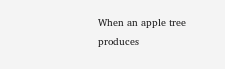When an apple tree produces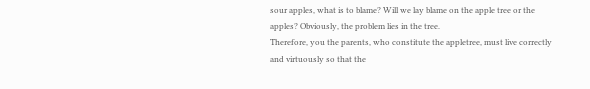sour apples, what is to blame? Will we lay blame on the apple tree or the apples? Obviously, the problem lies in the tree.
Therefore, you the parents, who constitute the appletree, must live correctly and virtuously so that the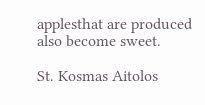applesthat are produced also become sweet.

St. Kosmas Aitolos